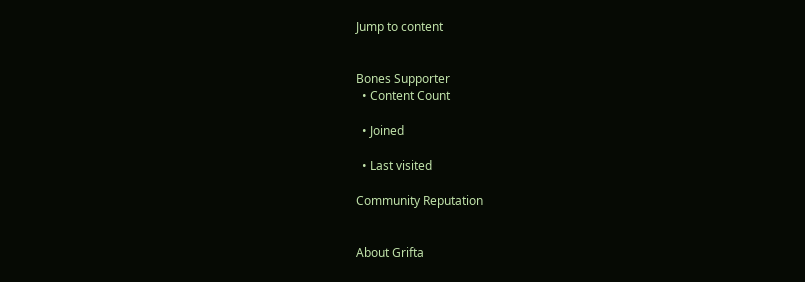Jump to content


Bones Supporter
  • Content Count

  • Joined

  • Last visited

Community Reputation


About Grifta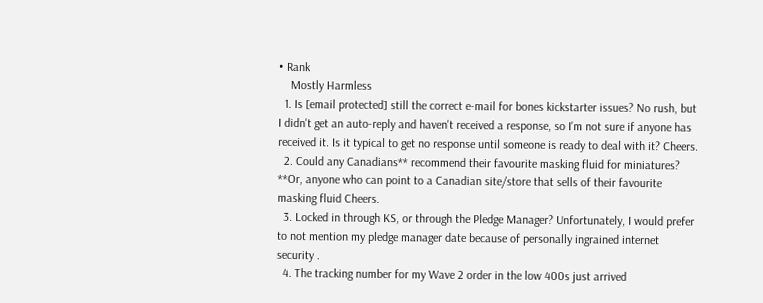• Rank
    Mostly Harmless
  1. Is [email protected] still the correct e-mail for bones kickstarter issues? No rush, but I didn't get an auto-reply and haven't received a response, so I'm not sure if anyone has received it. Is it typical to get no response until someone is ready to deal with it? Cheers.
  2. Could any Canadians** recommend their favourite masking fluid for miniatures? **Or, anyone who can point to a Canadian site/store that sells of their favourite masking fluid Cheers.
  3. Locked in through KS, or through the Pledge Manager? Unfortunately, I would prefer to not mention my pledge manager date because of personally ingrained internet security .
  4. The tracking number for my Wave 2 order in the low 400s just arrived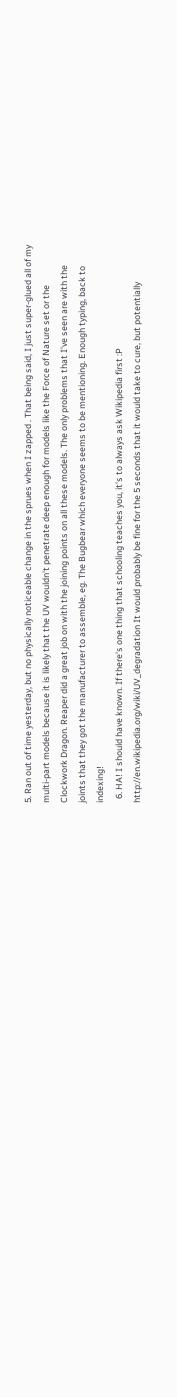5. Ran out of time yesterday, but no physically noticeable change in the sprues when I zapped . That being said, I just super-glued all of my multi-part models because it is likely that the UV wouldn't penetrate deep enough for models like the Force of Nature set or the Clockwork Dragon. Reaper did a great job on with the joining points on all these models. The only problems that I've seen are with the joints that they got the manufacturer to assemble, eg. The Bugbear which everyone seems to be mentioning. Enough typing, back to indexing!
  6. HA! I should have known. If there's one thing that schooling teaches you, it's to always ask Wikipedia first :P http://en.wikipedia.org/wiki/UV_degradation It would probably be fine for the 5 seconds that it would take to cure, but potentially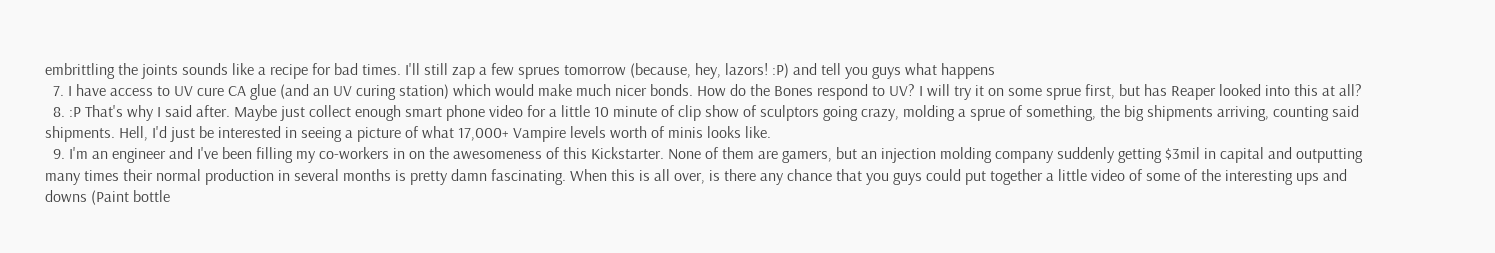embrittling the joints sounds like a recipe for bad times. I'll still zap a few sprues tomorrow (because, hey, lazors! :P) and tell you guys what happens
  7. I have access to UV cure CA glue (and an UV curing station) which would make much nicer bonds. How do the Bones respond to UV? I will try it on some sprue first, but has Reaper looked into this at all?
  8. :P That's why I said after. Maybe just collect enough smart phone video for a little 10 minute of clip show of sculptors going crazy, molding a sprue of something, the big shipments arriving, counting said shipments. Hell, I'd just be interested in seeing a picture of what 17,000+ Vampire levels worth of minis looks like.
  9. I'm an engineer and I've been filling my co-workers in on the awesomeness of this Kickstarter. None of them are gamers, but an injection molding company suddenly getting $3mil in capital and outputting many times their normal production in several months is pretty damn fascinating. When this is all over, is there any chance that you guys could put together a little video of some of the interesting ups and downs (Paint bottle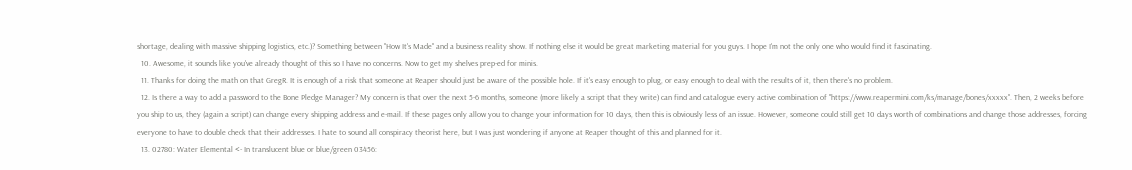shortage, dealing with massive shipping logistics, etc.)? Something between "How It's Made" and a business reality show. If nothing else it would be great marketing material for you guys. I hope I'm not the only one who would find it fascinating.
  10. Awesome, it sounds like you've already thought of this so I have no concerns. Now to get my shelves prep-ed for minis.
  11. Thanks for doing the math on that GregR. It is enough of a risk that someone at Reaper should just be aware of the possible hole. If it's easy enough to plug, or easy enough to deal with the results of it, then there's no problem.
  12. Is there a way to add a password to the Bone Pledge Manager? My concern is that over the next 5-6 months, someone (more likely a script that they write) can find and catalogue every active combination of "https://www.reapermini.com/ks/manage/bones/xxxxx". Then, 2 weeks before you ship to us, they (again a script) can change every shipping address and e-mail. If these pages only allow you to change your information for 10 days, then this is obviously less of an issue. However, someone could still get 10 days worth of combinations and change those addresses, forcing everyone to have to double check that their addresses. I hate to sound all conspiracy theorist here, but I was just wondering if anyone at Reaper thought of this and planned for it.
  13. 02780: Water Elemental <- In translucent blue or blue/green 03456: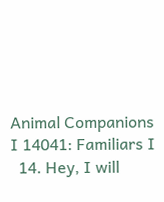Animal Companions I 14041: Familiars I
  14. Hey, I will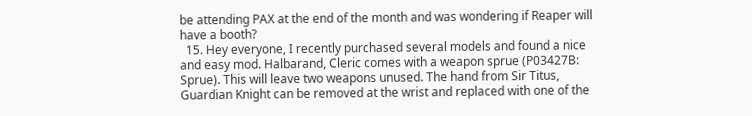be attending PAX at the end of the month and was wondering if Reaper will have a booth?
  15. Hey everyone, I recently purchased several models and found a nice and easy mod. Halbarand, Cleric comes with a weapon sprue (P03427B: Sprue). This will leave two weapons unused. The hand from Sir Titus, Guardian Knight can be removed at the wrist and replaced with one of the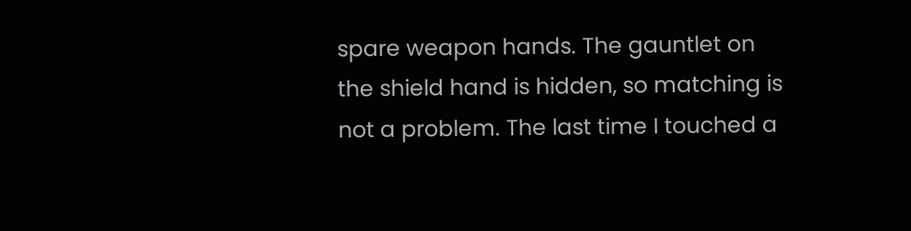spare weapon hands. The gauntlet on the shield hand is hidden, so matching is not a problem. The last time I touched a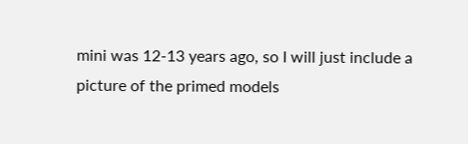mini was 12-13 years ago, so I will just include a picture of the primed models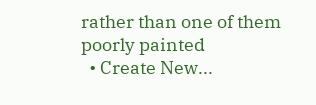rather than one of them poorly painted
  • Create New...